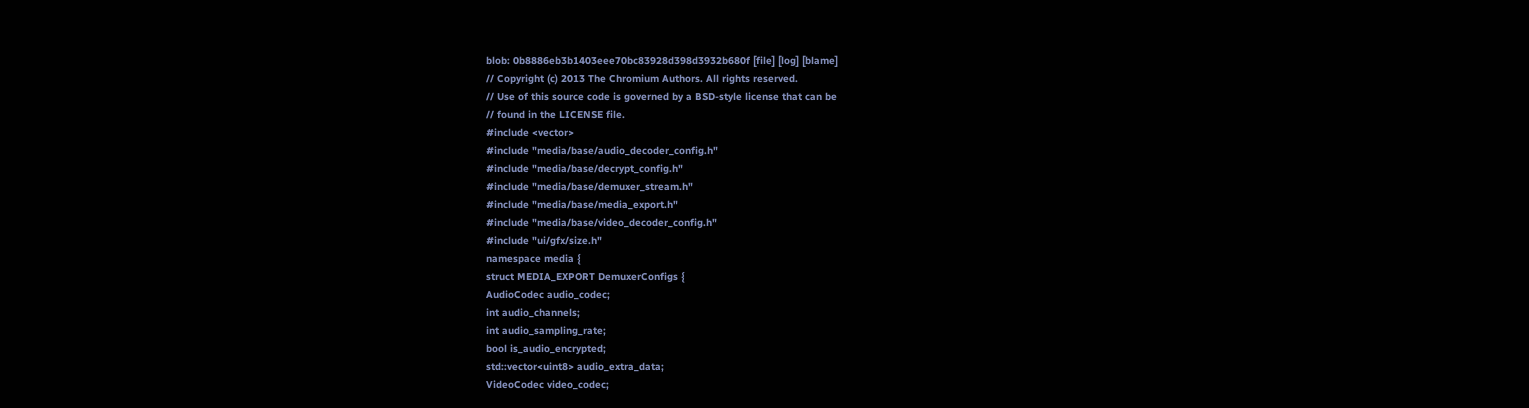blob: 0b8886eb3b1403eee70bc83928d398d3932b680f [file] [log] [blame]
// Copyright (c) 2013 The Chromium Authors. All rights reserved.
// Use of this source code is governed by a BSD-style license that can be
// found in the LICENSE file.
#include <vector>
#include "media/base/audio_decoder_config.h"
#include "media/base/decrypt_config.h"
#include "media/base/demuxer_stream.h"
#include "media/base/media_export.h"
#include "media/base/video_decoder_config.h"
#include "ui/gfx/size.h"
namespace media {
struct MEDIA_EXPORT DemuxerConfigs {
AudioCodec audio_codec;
int audio_channels;
int audio_sampling_rate;
bool is_audio_encrypted;
std::vector<uint8> audio_extra_data;
VideoCodec video_codec;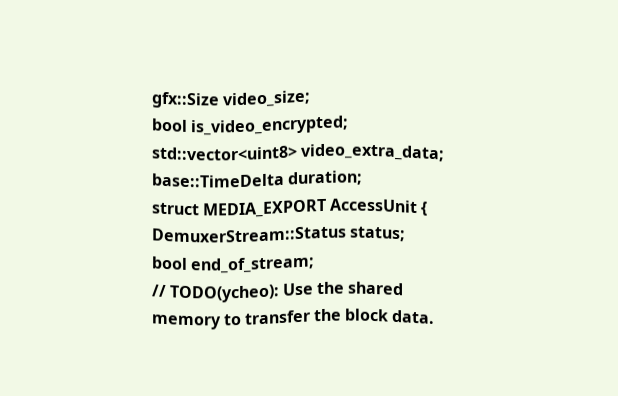gfx::Size video_size;
bool is_video_encrypted;
std::vector<uint8> video_extra_data;
base::TimeDelta duration;
struct MEDIA_EXPORT AccessUnit {
DemuxerStream::Status status;
bool end_of_stream;
// TODO(ycheo): Use the shared memory to transfer the block data.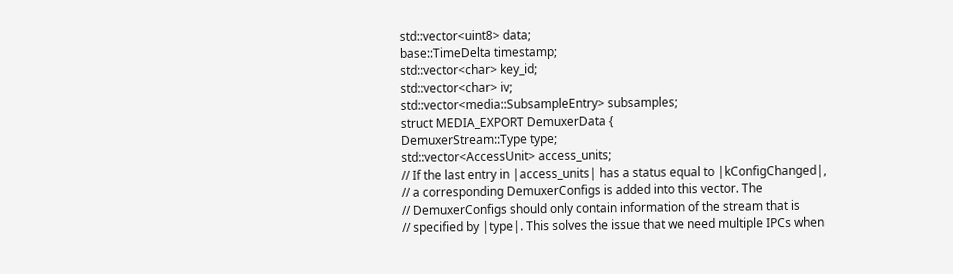std::vector<uint8> data;
base::TimeDelta timestamp;
std::vector<char> key_id;
std::vector<char> iv;
std::vector<media::SubsampleEntry> subsamples;
struct MEDIA_EXPORT DemuxerData {
DemuxerStream::Type type;
std::vector<AccessUnit> access_units;
// If the last entry in |access_units| has a status equal to |kConfigChanged|,
// a corresponding DemuxerConfigs is added into this vector. The
// DemuxerConfigs should only contain information of the stream that is
// specified by |type|. This solves the issue that we need multiple IPCs when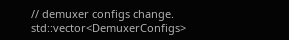// demuxer configs change.
std::vector<DemuxerConfigs>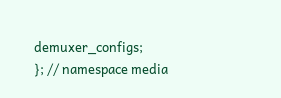demuxer_configs;
}; // namespace media